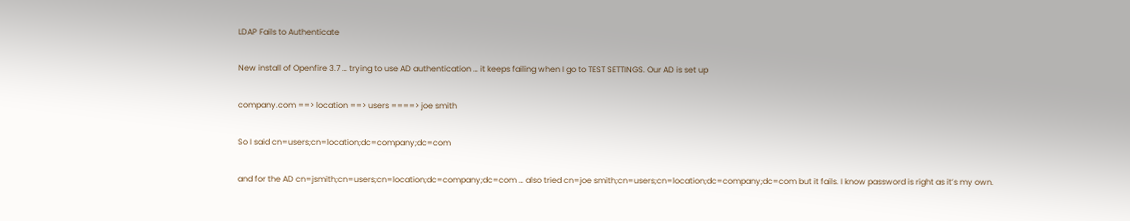LDAP Fails to Authenticate

New install of Openfire 3.7 … trying to use AD authentication … it keeps failing when I go to TEST SETTINGS. Our AD is set up

company.com ==> location ==> users ====> joe smith

So I said cn=users;cn=location;dc=company;dc=com

and for the AD cn=jsmith;cn=users;cn=location;dc=company;dc=com … also tried cn=joe smith;cn=users;cn=location;dc=company;dc=com but it fails. I know password is right as it’s my own.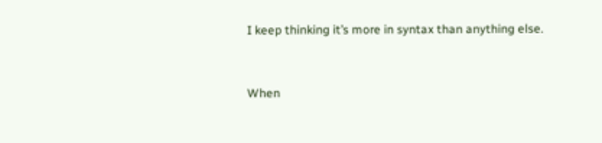I keep thinking it’s more in syntax than anything else.


When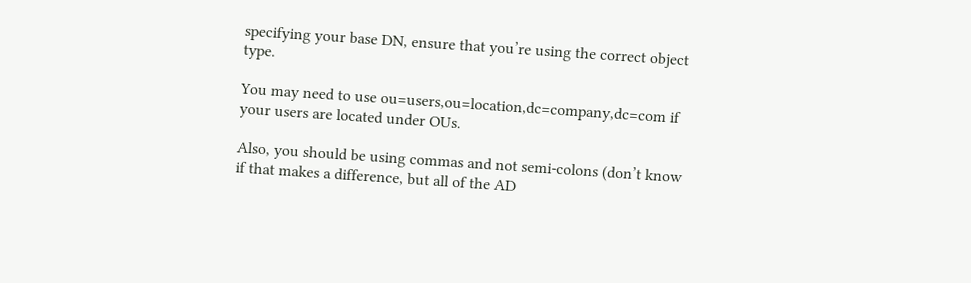specifying your base DN, ensure that you’re using the correct object type.

You may need to use ou=users,ou=location,dc=company,dc=com if your users are located under OUs.

Also, you should be using commas and not semi-colons (don’t know if that makes a difference, but all of the AD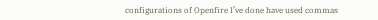configurations of Openfire I’ve done have used commas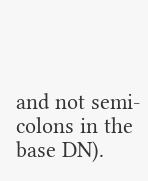and not semi-colons in the base DN).